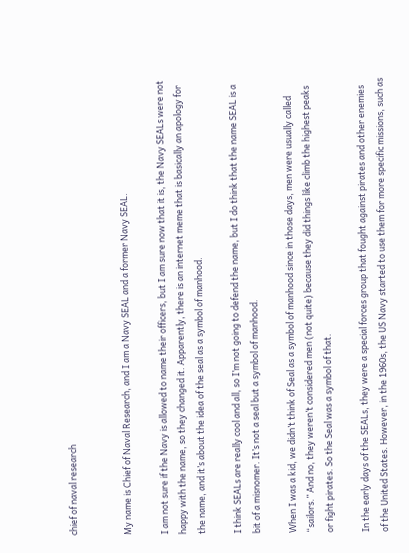chief of naval research


My name is Chief of Naval Research, and I am a Navy SEAL and a former Navy SEAL.

I am not sure if the Navy is allowed to name their officers, but I am sure now that it is, the Navy SEALs were not happy with the name, so they changed it. Apparently, there is an internet meme that is basically an apology for the name, and it’s about the idea of the seal as a symbol of manhood.

I think SEALs are really cool and all, so I’m not going to defend the name, but I do think that the name SEAL is a bit of a misnomer. It’s not a seal but a symbol of manhood.

When I was a kid, we didn’t think of Seal as a symbol of manhood since in those days, men were usually called “sailors.” And no, they weren’t considered men (not quite) because they did things like climb the highest peaks or fight pirates. So the Seal was a symbol of that.

In the early days of the SEALs, they were a special forces group that fought against pirates and other enemies of the United States. However, in the 1960s, the US Navy started to use them for more specific missions, such as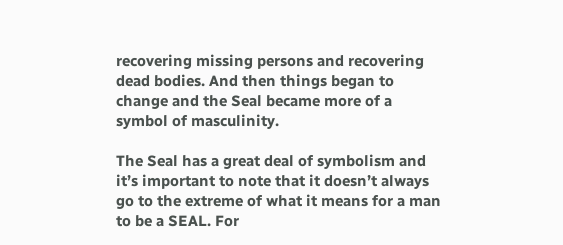recovering missing persons and recovering dead bodies. And then things began to change and the Seal became more of a symbol of masculinity.

The Seal has a great deal of symbolism and it’s important to note that it doesn’t always go to the extreme of what it means for a man to be a SEAL. For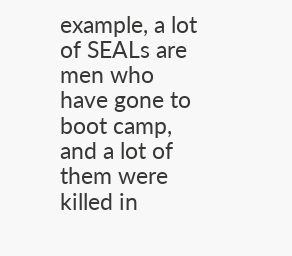example, a lot of SEALs are men who have gone to boot camp, and a lot of them were killed in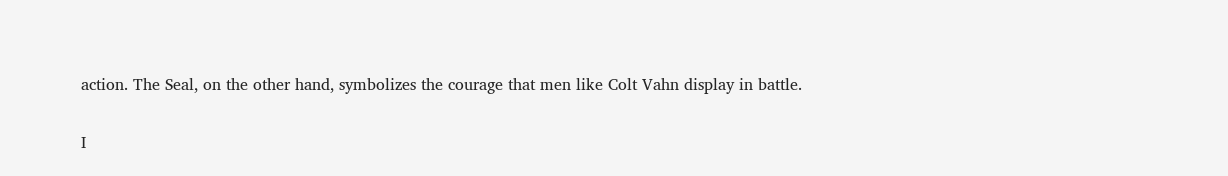action. The Seal, on the other hand, symbolizes the courage that men like Colt Vahn display in battle.

I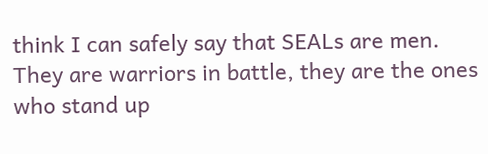think I can safely say that SEALs are men. They are warriors in battle, they are the ones who stand up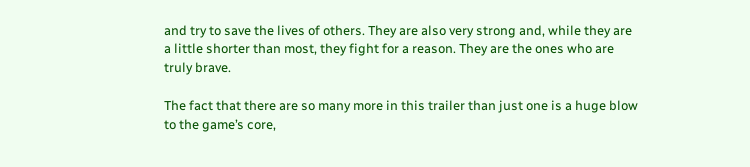and try to save the lives of others. They are also very strong and, while they are a little shorter than most, they fight for a reason. They are the ones who are truly brave.

The fact that there are so many more in this trailer than just one is a huge blow to the game’s core,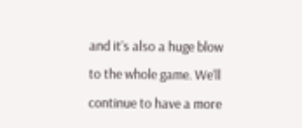and it’s also a huge blow to the whole game. We’ll continue to have a more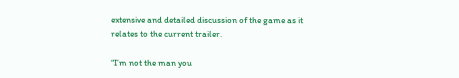extensive and detailed discussion of the game as it relates to the current trailer.

“I’m not the man you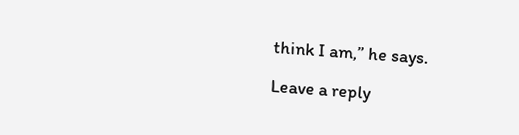think I am,” he says.

Leave a reply